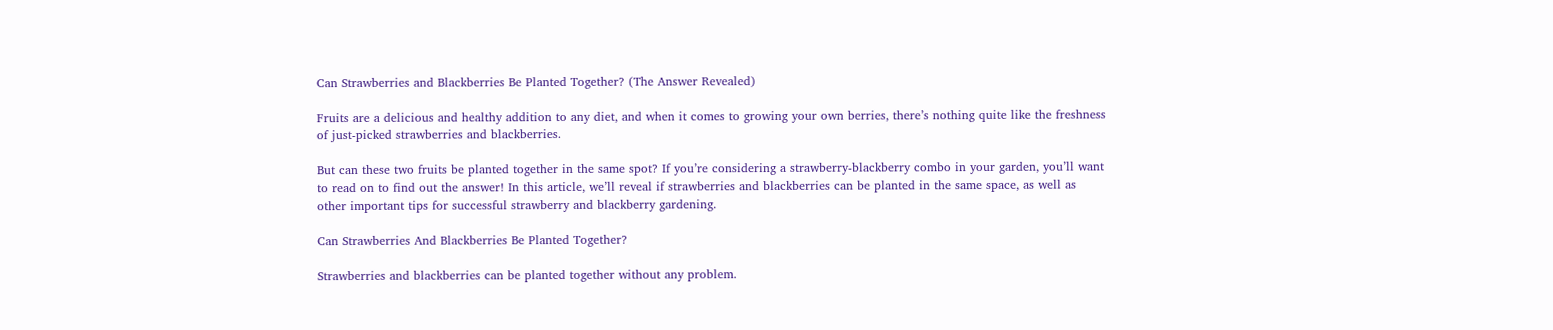Can Strawberries and Blackberries Be Planted Together? (The Answer Revealed)

Fruits are a delicious and healthy addition to any diet, and when it comes to growing your own berries, there’s nothing quite like the freshness of just-picked strawberries and blackberries.

But can these two fruits be planted together in the same spot? If you’re considering a strawberry-blackberry combo in your garden, you’ll want to read on to find out the answer! In this article, we’ll reveal if strawberries and blackberries can be planted in the same space, as well as other important tips for successful strawberry and blackberry gardening.

Can Strawberries And Blackberries Be Planted Together?

Strawberries and blackberries can be planted together without any problem.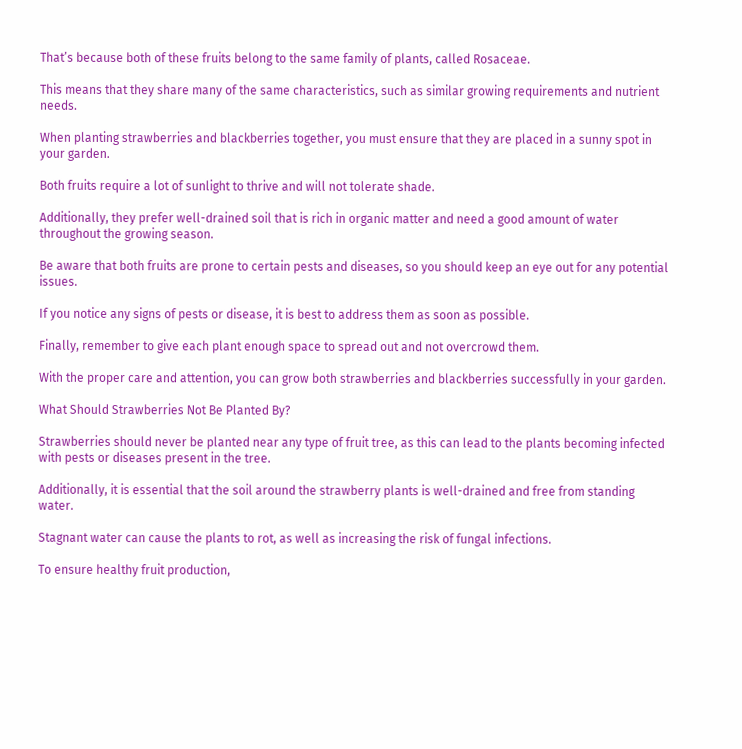That’s because both of these fruits belong to the same family of plants, called Rosaceae.

This means that they share many of the same characteristics, such as similar growing requirements and nutrient needs.

When planting strawberries and blackberries together, you must ensure that they are placed in a sunny spot in your garden.

Both fruits require a lot of sunlight to thrive and will not tolerate shade.

Additionally, they prefer well-drained soil that is rich in organic matter and need a good amount of water throughout the growing season.

Be aware that both fruits are prone to certain pests and diseases, so you should keep an eye out for any potential issues.

If you notice any signs of pests or disease, it is best to address them as soon as possible.

Finally, remember to give each plant enough space to spread out and not overcrowd them.

With the proper care and attention, you can grow both strawberries and blackberries successfully in your garden.

What Should Strawberries Not Be Planted By?

Strawberries should never be planted near any type of fruit tree, as this can lead to the plants becoming infected with pests or diseases present in the tree.

Additionally, it is essential that the soil around the strawberry plants is well-drained and free from standing water.

Stagnant water can cause the plants to rot, as well as increasing the risk of fungal infections.

To ensure healthy fruit production,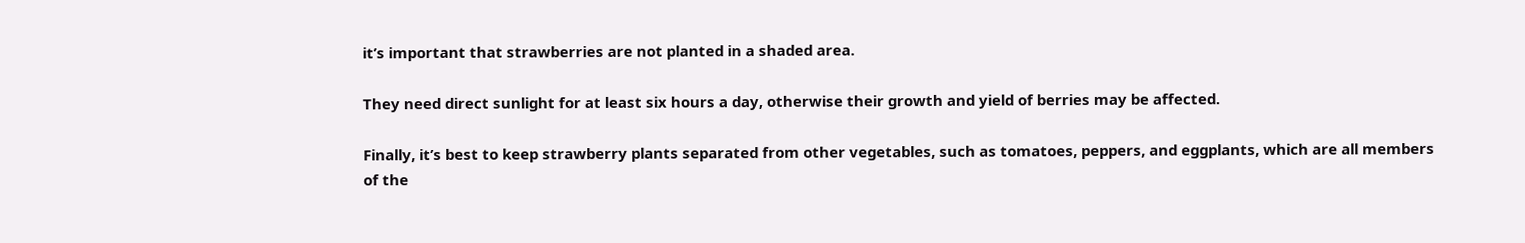it’s important that strawberries are not planted in a shaded area.

They need direct sunlight for at least six hours a day, otherwise their growth and yield of berries may be affected.

Finally, it’s best to keep strawberry plants separated from other vegetables, such as tomatoes, peppers, and eggplants, which are all members of the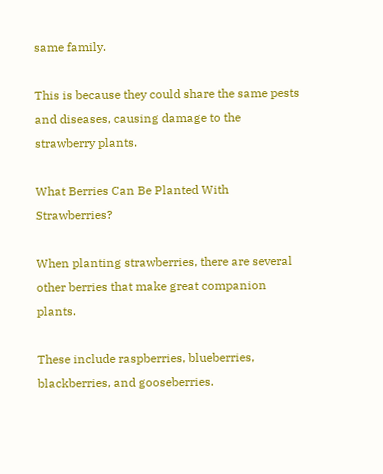same family.

This is because they could share the same pests and diseases, causing damage to the strawberry plants.

What Berries Can Be Planted With Strawberries?

When planting strawberries, there are several other berries that make great companion plants.

These include raspberries, blueberries, blackberries, and gooseberries.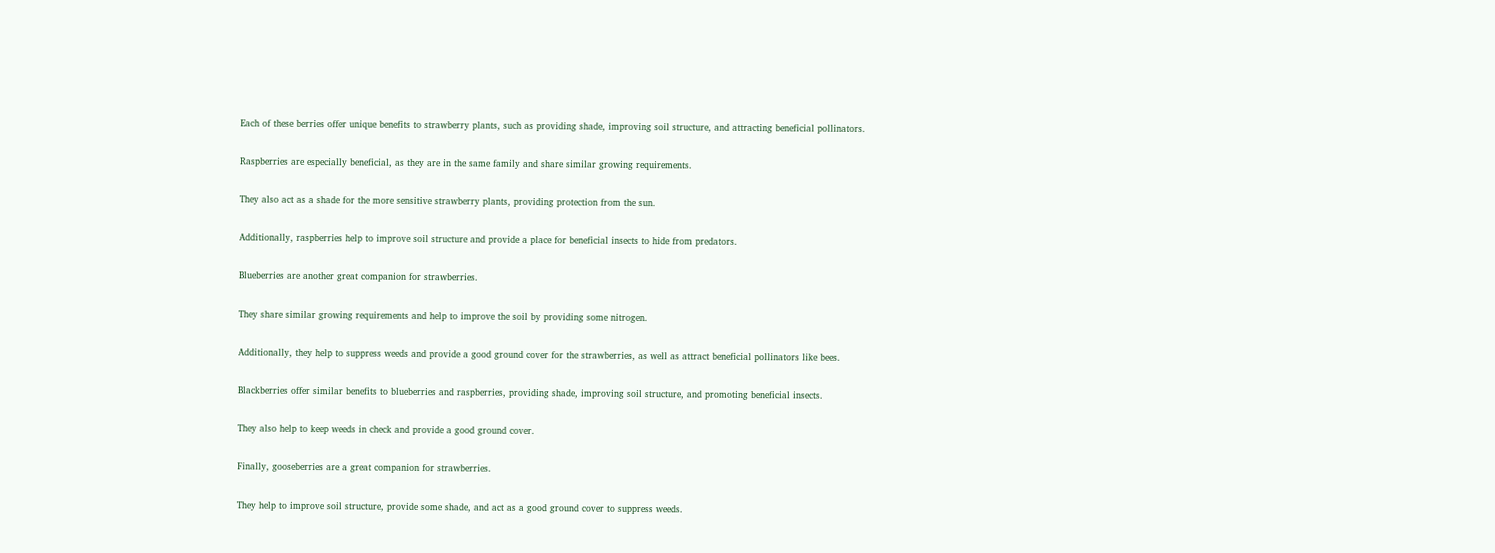Each of these berries offer unique benefits to strawberry plants, such as providing shade, improving soil structure, and attracting beneficial pollinators.

Raspberries are especially beneficial, as they are in the same family and share similar growing requirements.

They also act as a shade for the more sensitive strawberry plants, providing protection from the sun.

Additionally, raspberries help to improve soil structure and provide a place for beneficial insects to hide from predators.

Blueberries are another great companion for strawberries.

They share similar growing requirements and help to improve the soil by providing some nitrogen.

Additionally, they help to suppress weeds and provide a good ground cover for the strawberries, as well as attract beneficial pollinators like bees.

Blackberries offer similar benefits to blueberries and raspberries, providing shade, improving soil structure, and promoting beneficial insects.

They also help to keep weeds in check and provide a good ground cover.

Finally, gooseberries are a great companion for strawberries.

They help to improve soil structure, provide some shade, and act as a good ground cover to suppress weeds.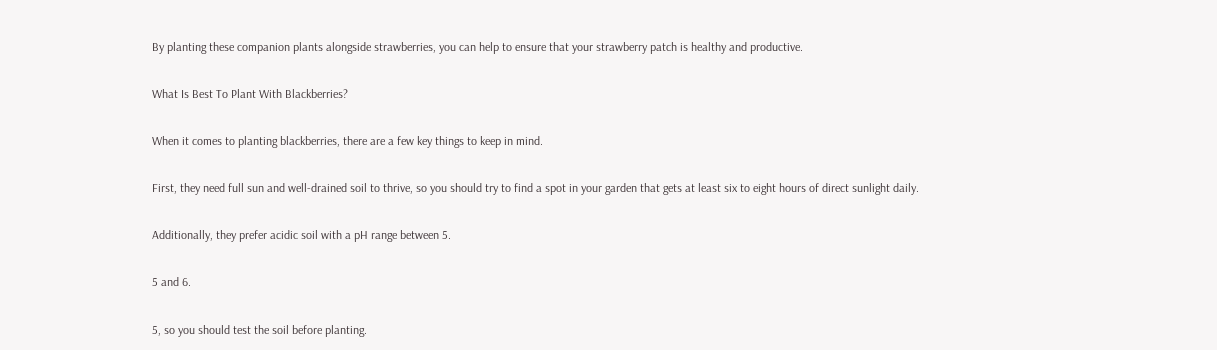By planting these companion plants alongside strawberries, you can help to ensure that your strawberry patch is healthy and productive.

What Is Best To Plant With Blackberries?

When it comes to planting blackberries, there are a few key things to keep in mind.

First, they need full sun and well-drained soil to thrive, so you should try to find a spot in your garden that gets at least six to eight hours of direct sunlight daily.

Additionally, they prefer acidic soil with a pH range between 5.

5 and 6.

5, so you should test the soil before planting.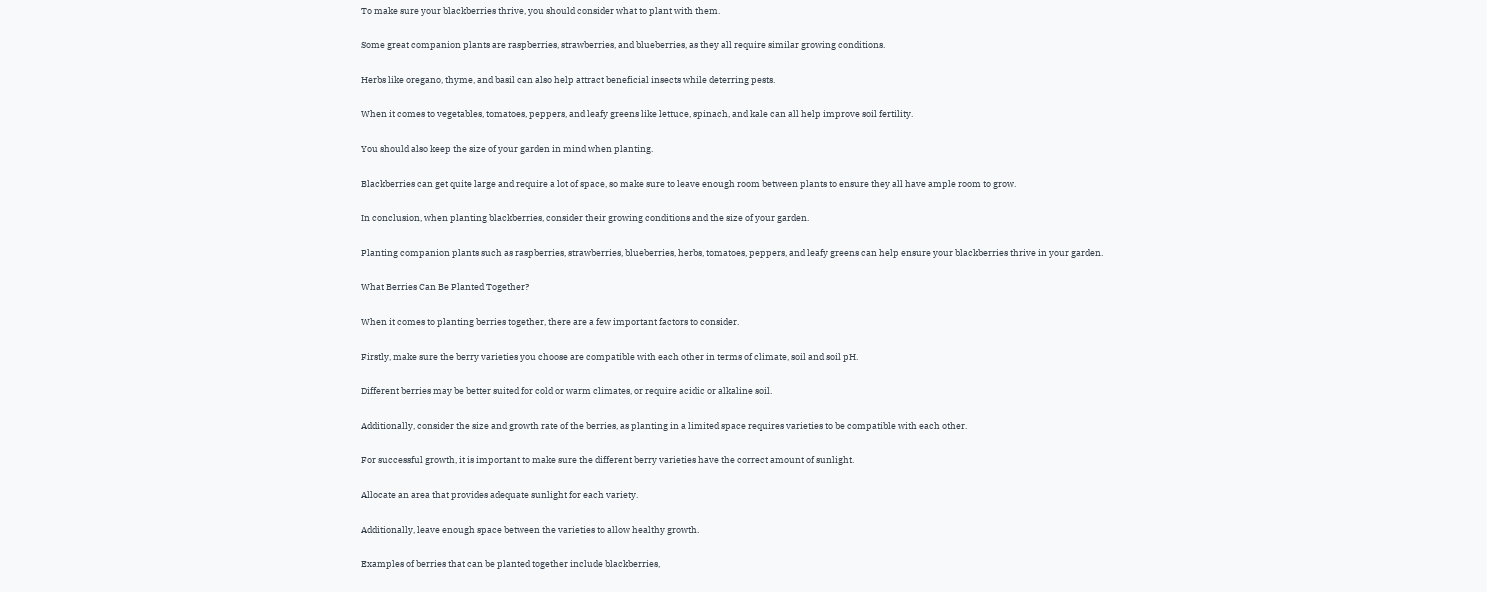To make sure your blackberries thrive, you should consider what to plant with them.

Some great companion plants are raspberries, strawberries, and blueberries, as they all require similar growing conditions.

Herbs like oregano, thyme, and basil can also help attract beneficial insects while deterring pests.

When it comes to vegetables, tomatoes, peppers, and leafy greens like lettuce, spinach, and kale can all help improve soil fertility.

You should also keep the size of your garden in mind when planting.

Blackberries can get quite large and require a lot of space, so make sure to leave enough room between plants to ensure they all have ample room to grow.

In conclusion, when planting blackberries, consider their growing conditions and the size of your garden.

Planting companion plants such as raspberries, strawberries, blueberries, herbs, tomatoes, peppers, and leafy greens can help ensure your blackberries thrive in your garden.

What Berries Can Be Planted Together?

When it comes to planting berries together, there are a few important factors to consider.

Firstly, make sure the berry varieties you choose are compatible with each other in terms of climate, soil and soil pH.

Different berries may be better suited for cold or warm climates, or require acidic or alkaline soil.

Additionally, consider the size and growth rate of the berries, as planting in a limited space requires varieties to be compatible with each other.

For successful growth, it is important to make sure the different berry varieties have the correct amount of sunlight.

Allocate an area that provides adequate sunlight for each variety.

Additionally, leave enough space between the varieties to allow healthy growth.

Examples of berries that can be planted together include blackberries,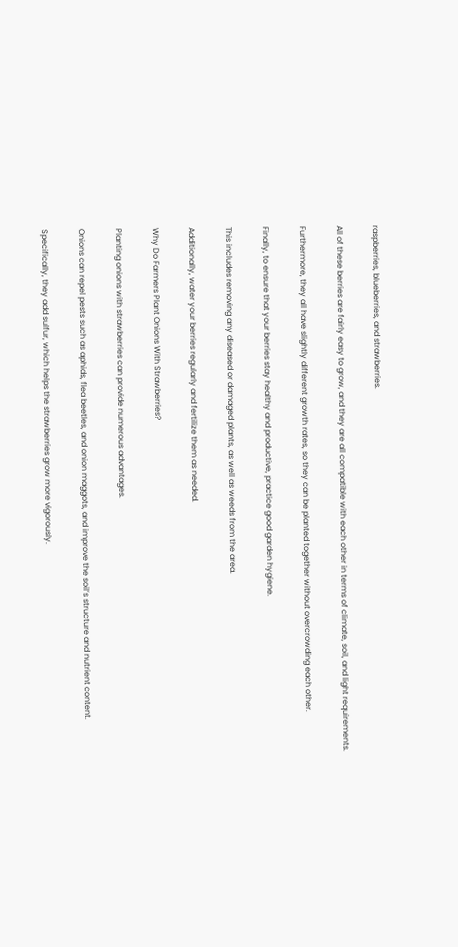raspberries, blueberries, and strawberries.

All of these berries are fairly easy to grow, and they are all compatible with each other in terms of climate, soil, and light requirements.

Furthermore, they all have slightly different growth rates, so they can be planted together without overcrowding each other.

Finally, to ensure that your berries stay healthy and productive, practice good garden hygiene.

This includes removing any diseased or damaged plants, as well as weeds from the area.

Additionally, water your berries regularly and fertilize them as needed.

Why Do Farmers Plant Onions With Strawberries?

Planting onions with strawberries can provide numerous advantages.

Onions can repel pests such as aphids, flea beetles, and onion maggots, and improve the soil’s structure and nutrient content.

Specifically, they add sulfur, which helps the strawberries grow more vigorously.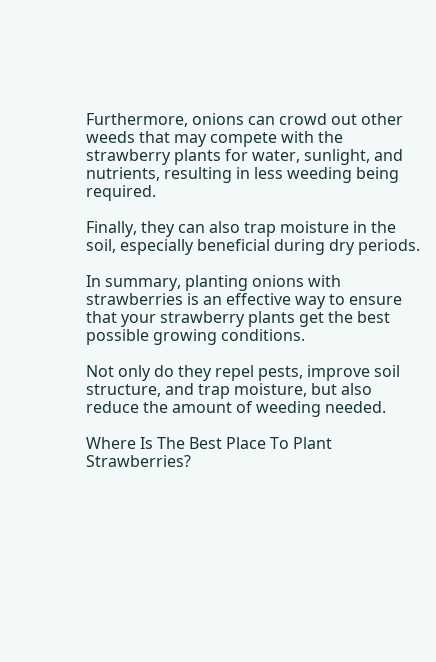Furthermore, onions can crowd out other weeds that may compete with the strawberry plants for water, sunlight, and nutrients, resulting in less weeding being required.

Finally, they can also trap moisture in the soil, especially beneficial during dry periods.

In summary, planting onions with strawberries is an effective way to ensure that your strawberry plants get the best possible growing conditions.

Not only do they repel pests, improve soil structure, and trap moisture, but also reduce the amount of weeding needed.

Where Is The Best Place To Plant Strawberries?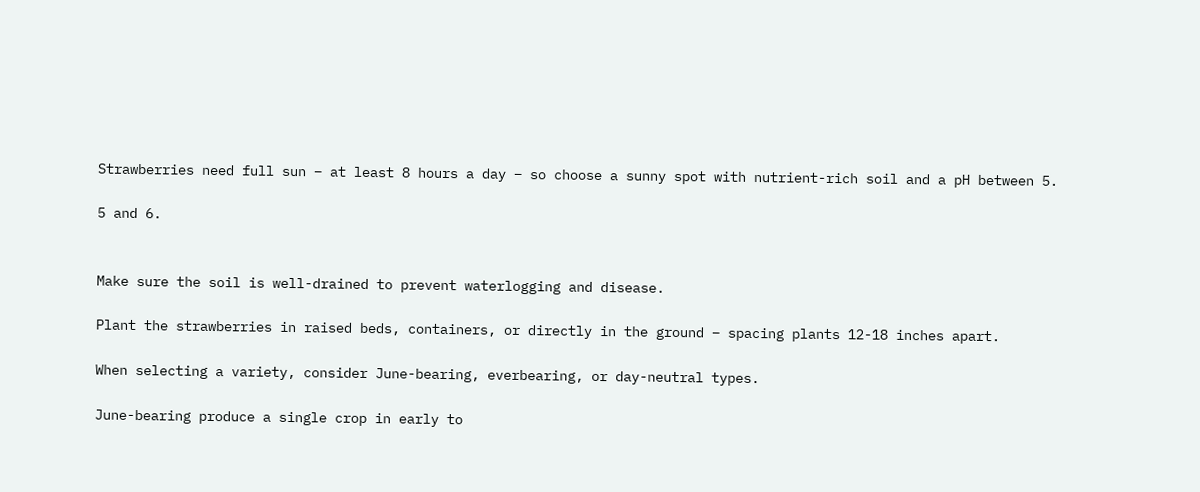Strawberries need full sun – at least 8 hours a day – so choose a sunny spot with nutrient-rich soil and a pH between 5.

5 and 6.


Make sure the soil is well-drained to prevent waterlogging and disease.

Plant the strawberries in raised beds, containers, or directly in the ground – spacing plants 12-18 inches apart.

When selecting a variety, consider June-bearing, everbearing, or day-neutral types.

June-bearing produce a single crop in early to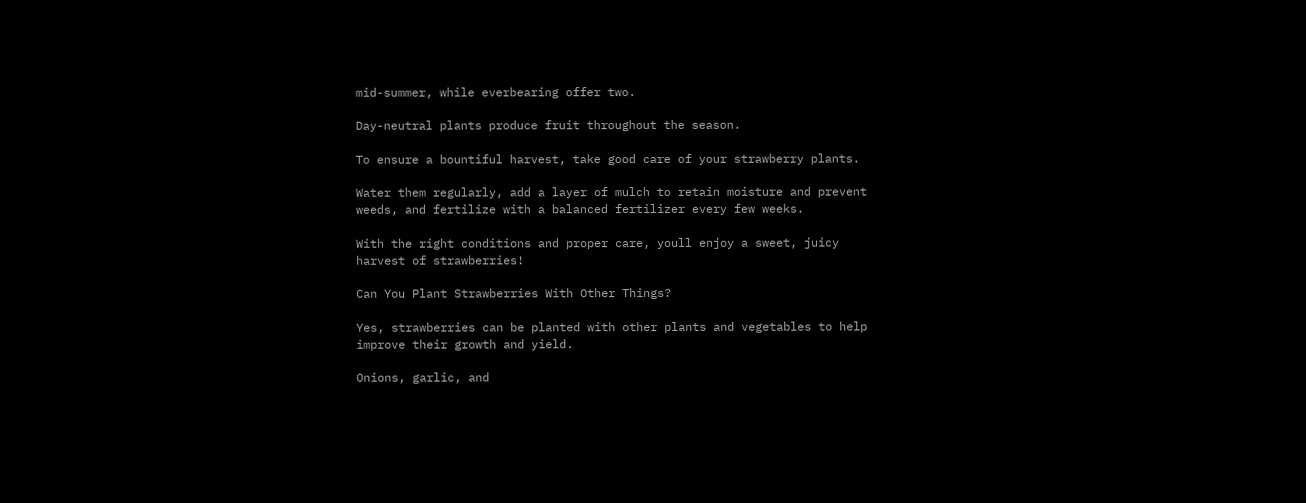mid-summer, while everbearing offer two.

Day-neutral plants produce fruit throughout the season.

To ensure a bountiful harvest, take good care of your strawberry plants.

Water them regularly, add a layer of mulch to retain moisture and prevent weeds, and fertilize with a balanced fertilizer every few weeks.

With the right conditions and proper care, youll enjoy a sweet, juicy harvest of strawberries!

Can You Plant Strawberries With Other Things?

Yes, strawberries can be planted with other plants and vegetables to help improve their growth and yield.

Onions, garlic, and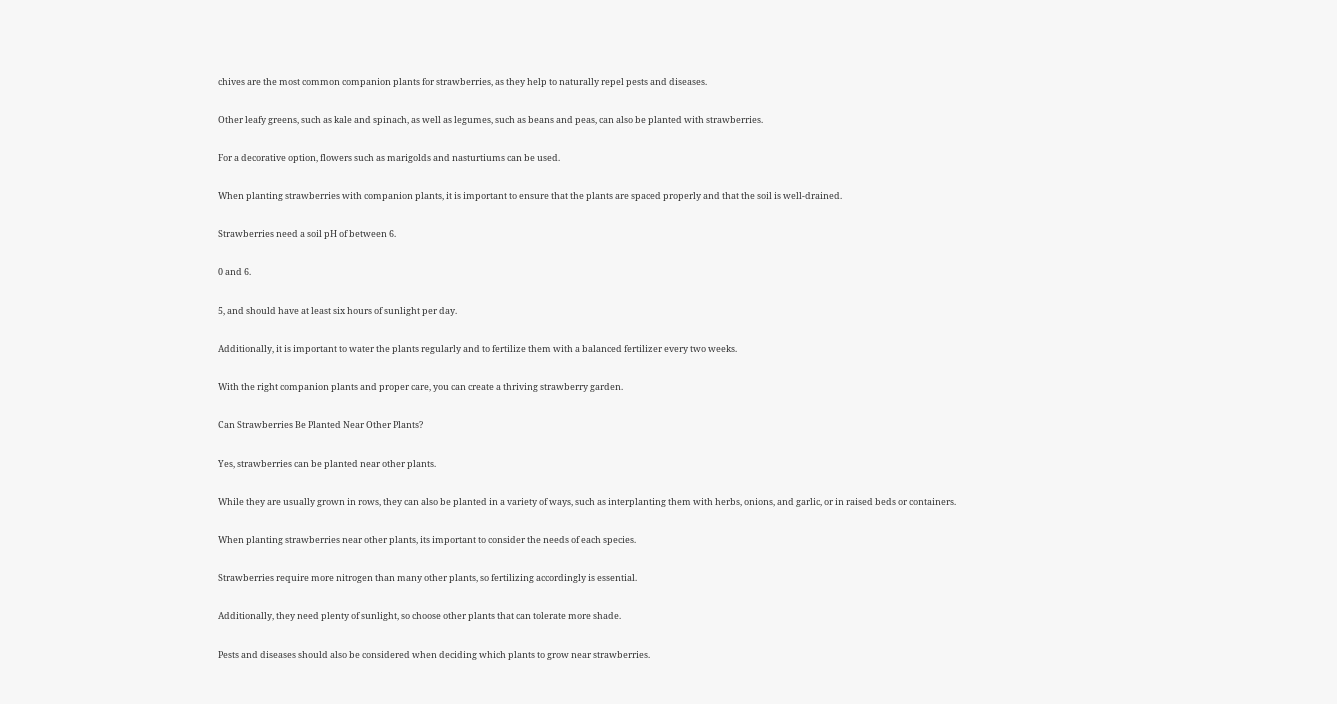chives are the most common companion plants for strawberries, as they help to naturally repel pests and diseases.

Other leafy greens, such as kale and spinach, as well as legumes, such as beans and peas, can also be planted with strawberries.

For a decorative option, flowers such as marigolds and nasturtiums can be used.

When planting strawberries with companion plants, it is important to ensure that the plants are spaced properly and that the soil is well-drained.

Strawberries need a soil pH of between 6.

0 and 6.

5, and should have at least six hours of sunlight per day.

Additionally, it is important to water the plants regularly and to fertilize them with a balanced fertilizer every two weeks.

With the right companion plants and proper care, you can create a thriving strawberry garden.

Can Strawberries Be Planted Near Other Plants?

Yes, strawberries can be planted near other plants.

While they are usually grown in rows, they can also be planted in a variety of ways, such as interplanting them with herbs, onions, and garlic, or in raised beds or containers.

When planting strawberries near other plants, its important to consider the needs of each species.

Strawberries require more nitrogen than many other plants, so fertilizing accordingly is essential.

Additionally, they need plenty of sunlight, so choose other plants that can tolerate more shade.

Pests and diseases should also be considered when deciding which plants to grow near strawberries.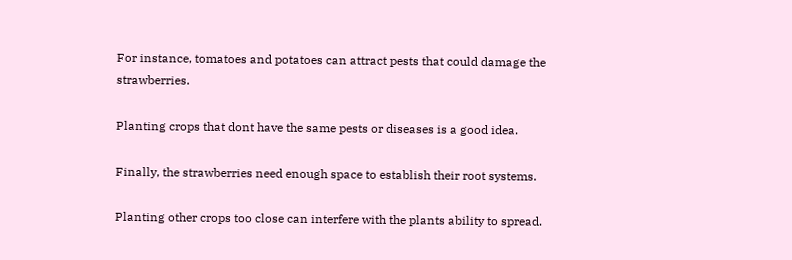For instance, tomatoes and potatoes can attract pests that could damage the strawberries.

Planting crops that dont have the same pests or diseases is a good idea.

Finally, the strawberries need enough space to establish their root systems.

Planting other crops too close can interfere with the plants ability to spread.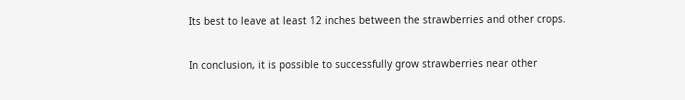Its best to leave at least 12 inches between the strawberries and other crops.

In conclusion, it is possible to successfully grow strawberries near other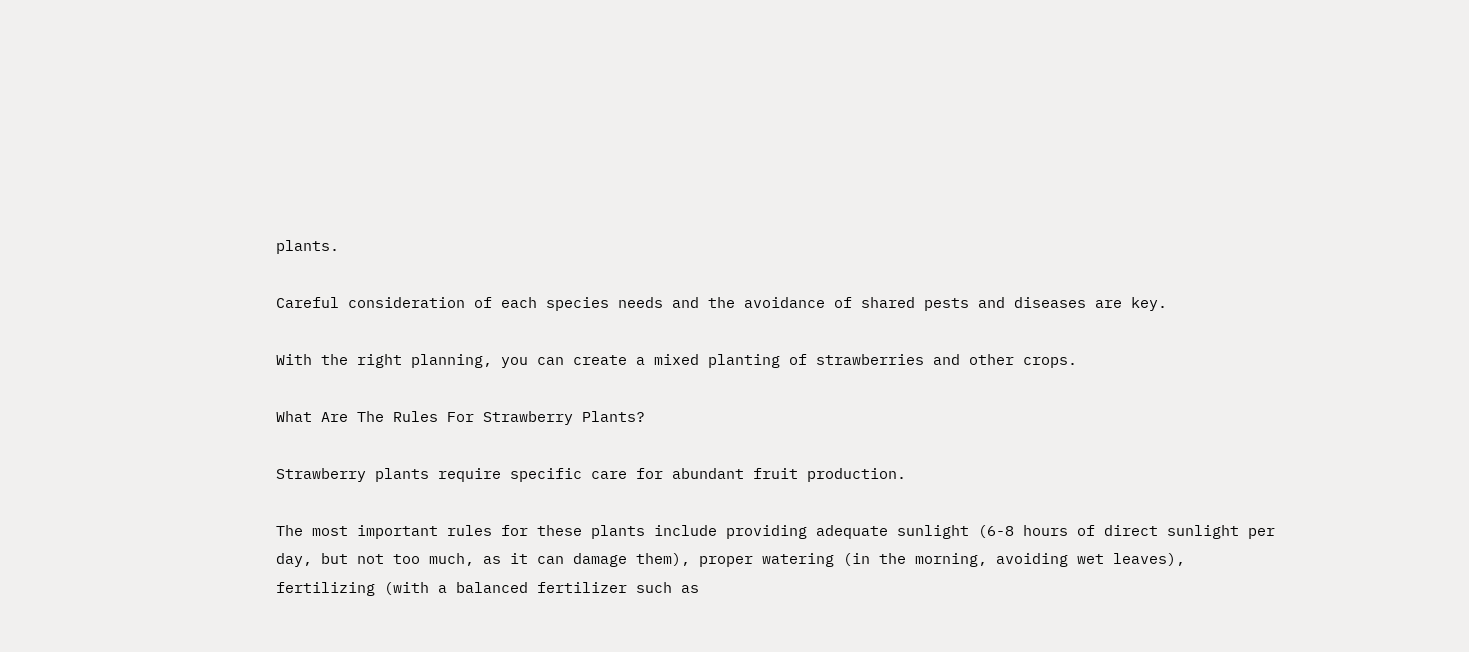plants.

Careful consideration of each species needs and the avoidance of shared pests and diseases are key.

With the right planning, you can create a mixed planting of strawberries and other crops.

What Are The Rules For Strawberry Plants?

Strawberry plants require specific care for abundant fruit production.

The most important rules for these plants include providing adequate sunlight (6-8 hours of direct sunlight per day, but not too much, as it can damage them), proper watering (in the morning, avoiding wet leaves), fertilizing (with a balanced fertilizer such as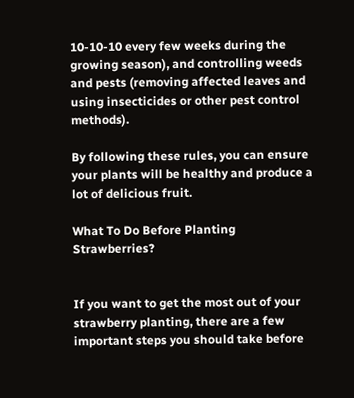10-10-10 every few weeks during the growing season), and controlling weeds and pests (removing affected leaves and using insecticides or other pest control methods).

By following these rules, you can ensure your plants will be healthy and produce a lot of delicious fruit.

What To Do Before Planting Strawberries?


If you want to get the most out of your strawberry planting, there are a few important steps you should take before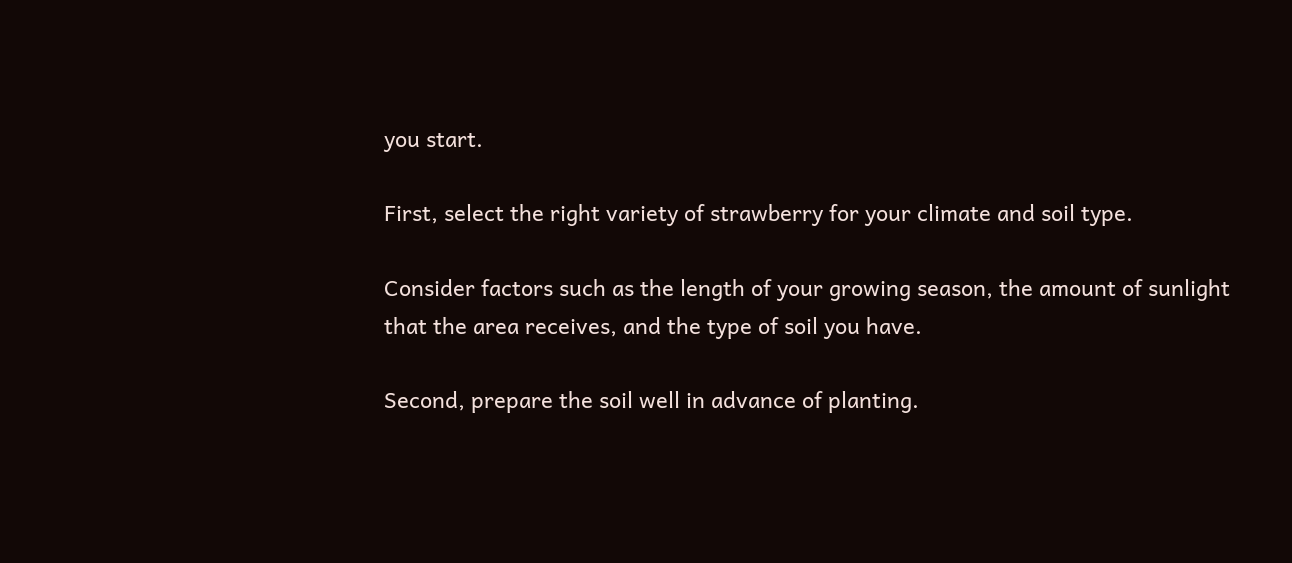you start.

First, select the right variety of strawberry for your climate and soil type.

Consider factors such as the length of your growing season, the amount of sunlight that the area receives, and the type of soil you have.

Second, prepare the soil well in advance of planting.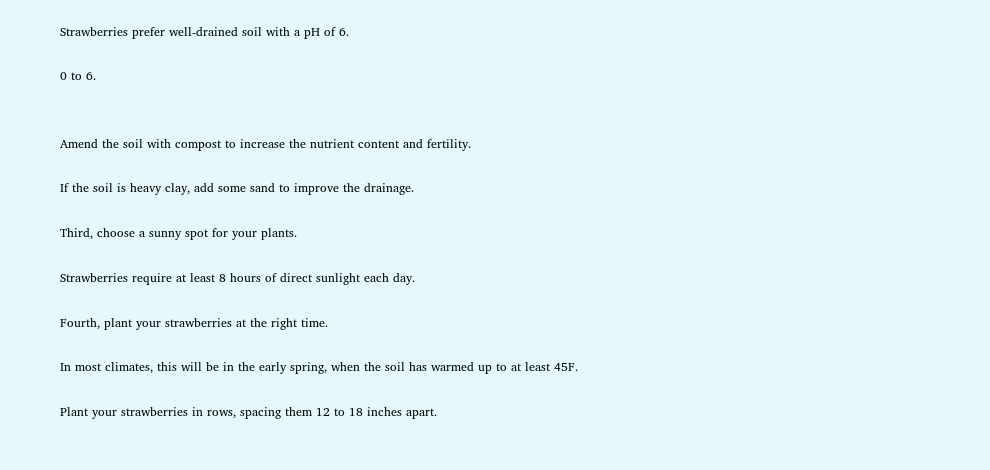Strawberries prefer well-drained soil with a pH of 6.

0 to 6.


Amend the soil with compost to increase the nutrient content and fertility.

If the soil is heavy clay, add some sand to improve the drainage.

Third, choose a sunny spot for your plants.

Strawberries require at least 8 hours of direct sunlight each day.

Fourth, plant your strawberries at the right time.

In most climates, this will be in the early spring, when the soil has warmed up to at least 45F.

Plant your strawberries in rows, spacing them 12 to 18 inches apart.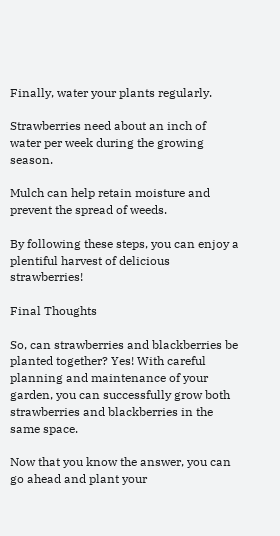Finally, water your plants regularly.

Strawberries need about an inch of water per week during the growing season.

Mulch can help retain moisture and prevent the spread of weeds.

By following these steps, you can enjoy a plentiful harvest of delicious strawberries!

Final Thoughts

So, can strawberries and blackberries be planted together? Yes! With careful planning and maintenance of your garden, you can successfully grow both strawberries and blackberries in the same space.

Now that you know the answer, you can go ahead and plant your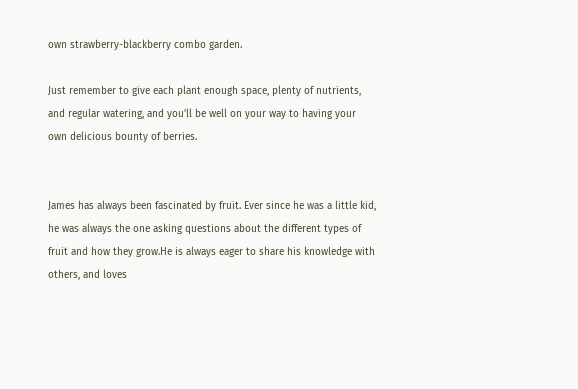own strawberry-blackberry combo garden.

Just remember to give each plant enough space, plenty of nutrients, and regular watering, and you’ll be well on your way to having your own delicious bounty of berries.


James has always been fascinated by fruit. Ever since he was a little kid, he was always the one asking questions about the different types of fruit and how they grow.He is always eager to share his knowledge with others, and loves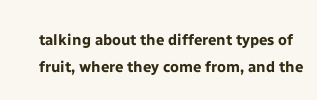talking about the different types of fruit, where they come from, and the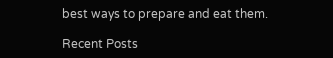best ways to prepare and eat them.

Recent Posts